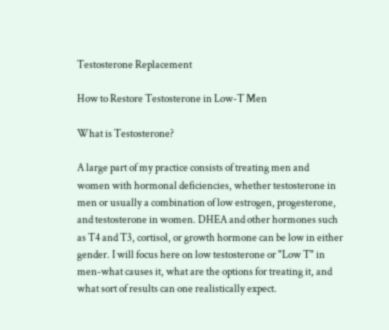Testosterone Replacement

How to Restore Testosterone in Low-T Men

What is Testosterone?

A large part of my practice consists of treating men and women with hormonal deficiencies, whether testosterone in men or usually a combination of low estrogen, progesterone, and testosterone in women. DHEA and other hormones such as T4 and T3, cortisol, or growth hormone can be low in either gender. I will focus here on low testosterone or "Low T" in men-what causes it, what are the options for treating it, and what sort of results can one realistically expect.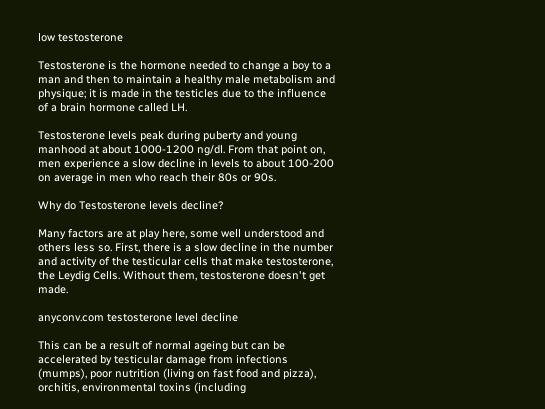low testosterone

Testosterone is the hormone needed to change a boy to a man and then to maintain a healthy male metabolism and physique; it is made in the testicles due to the influence of a brain hormone called LH.

Testosterone levels peak during puberty and young manhood at about 1000-1200 ng/dl. From that point on, men experience a slow decline in levels to about 100-200 on average in men who reach their 80s or 90s.

Why do Testosterone levels decline?

Many factors are at play here, some well understood and others less so. First, there is a slow decline in the number and activity of the testicular cells that make testosterone, the Leydig Cells. Without them, testosterone doesn't get made.

anyconv.com testosterone level decline

This can be a result of normal ageing but can be accelerated by testicular damage from infections (mumps), poor nutrition (living on fast food and pizza), orchitis, environmental toxins (including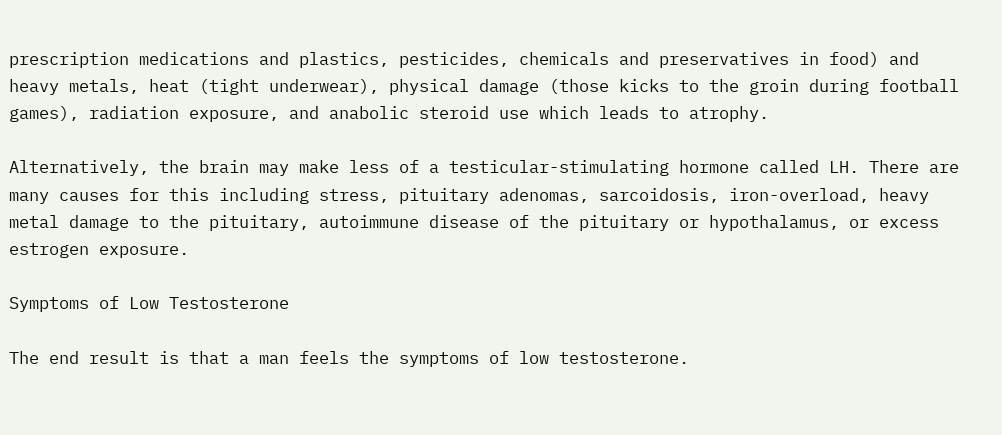prescription medications and plastics, pesticides, chemicals and preservatives in food) and heavy metals, heat (tight underwear), physical damage (those kicks to the groin during football games), radiation exposure, and anabolic steroid use which leads to atrophy.

Alternatively, the brain may make less of a testicular-stimulating hormone called LH. There are many causes for this including stress, pituitary adenomas, sarcoidosis, iron-overload, heavy metal damage to the pituitary, autoimmune disease of the pituitary or hypothalamus, or excess estrogen exposure.

Symptoms of Low Testosterone

The end result is that a man feels the symptoms of low testosterone.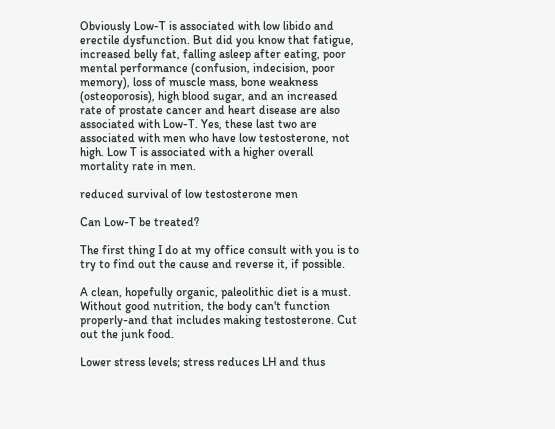Obviously Low-T is associated with low libido and erectile dysfunction. But did you know that fatigue, increased belly fat, falling asleep after eating, poor mental performance (confusion, indecision, poor memory), loss of muscle mass, bone weakness (osteoporosis), high blood sugar, and an increased rate of prostate cancer and heart disease are also associated with Low-T. Yes, these last two are associated with men who have low testosterone, not high. Low T is associated with a higher overall mortality rate in men.

reduced survival of low testosterone men

Can Low-T be treated?

The first thing I do at my office consult with you is to try to find out the cause and reverse it, if possible.

A clean, hopefully organic, paleolithic diet is a must. Without good nutrition, the body can't function properly-and that includes making testosterone. Cut out the junk food.

Lower stress levels; stress reduces LH and thus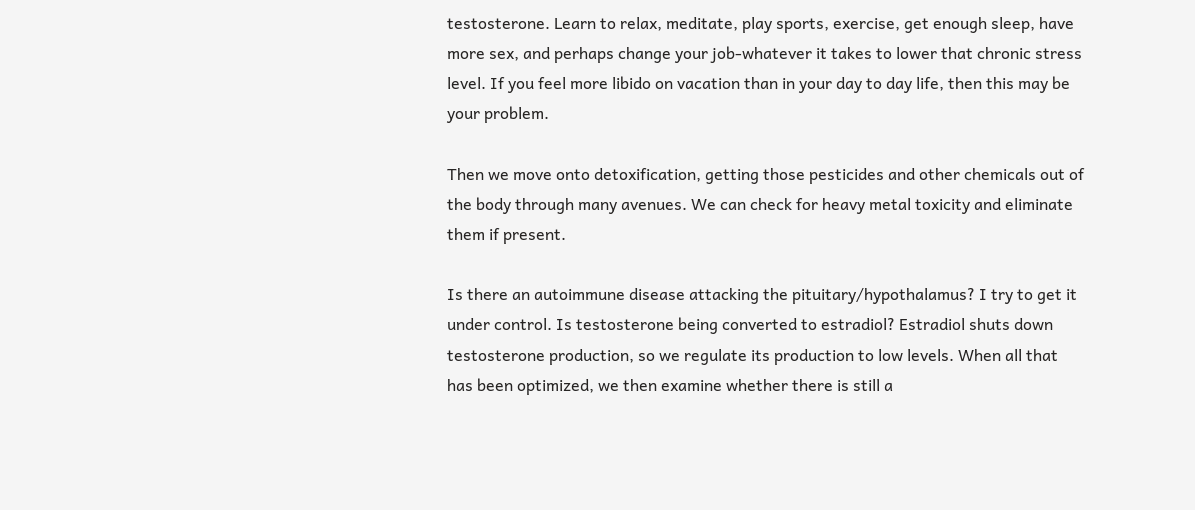testosterone. Learn to relax, meditate, play sports, exercise, get enough sleep, have more sex, and perhaps change your job-whatever it takes to lower that chronic stress level. If you feel more libido on vacation than in your day to day life, then this may be your problem.

Then we move onto detoxification, getting those pesticides and other chemicals out of the body through many avenues. We can check for heavy metal toxicity and eliminate them if present.

Is there an autoimmune disease attacking the pituitary/hypothalamus? I try to get it under control. Is testosterone being converted to estradiol? Estradiol shuts down testosterone production, so we regulate its production to low levels. When all that has been optimized, we then examine whether there is still a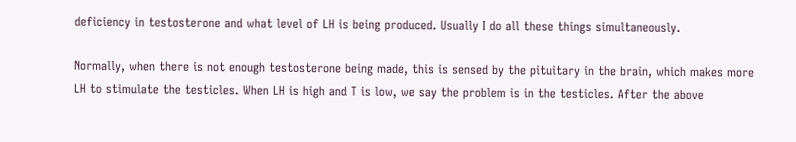deficiency in testosterone and what level of LH is being produced. Usually I do all these things simultaneously.

Normally, when there is not enough testosterone being made, this is sensed by the pituitary in the brain, which makes more LH to stimulate the testicles. When LH is high and T is low, we say the problem is in the testicles. After the above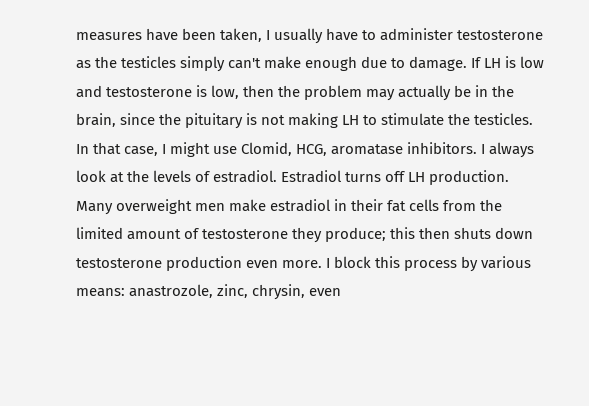measures have been taken, I usually have to administer testosterone as the testicles simply can't make enough due to damage. If LH is low and testosterone is low, then the problem may actually be in the brain, since the pituitary is not making LH to stimulate the testicles. In that case, I might use Clomid, HCG, aromatase inhibitors. I always look at the levels of estradiol. Estradiol turns off LH production. Many overweight men make estradiol in their fat cells from the limited amount of testosterone they produce; this then shuts down testosterone production even more. I block this process by various means: anastrozole, zinc, chrysin, even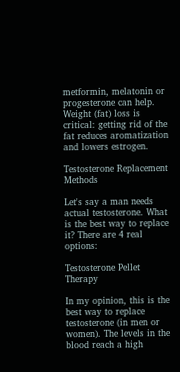metformin, melatonin or progesterone can help. Weight (fat) loss is critical: getting rid of the fat reduces aromatization and lowers estrogen.

Testosterone Replacement Methods

Let's say a man needs actual testosterone. What is the best way to replace it? There are 4 real options:

Testosterone Pellet Therapy

In my opinion, this is the best way to replace testosterone (in men or women). The levels in the blood reach a high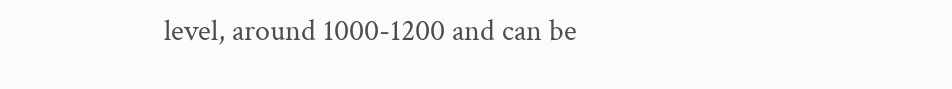level, around 1000-1200 and can be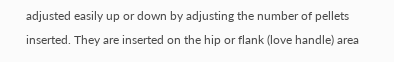adjusted easily up or down by adjusting the number of pellets inserted. They are inserted on the hip or flank (love handle) area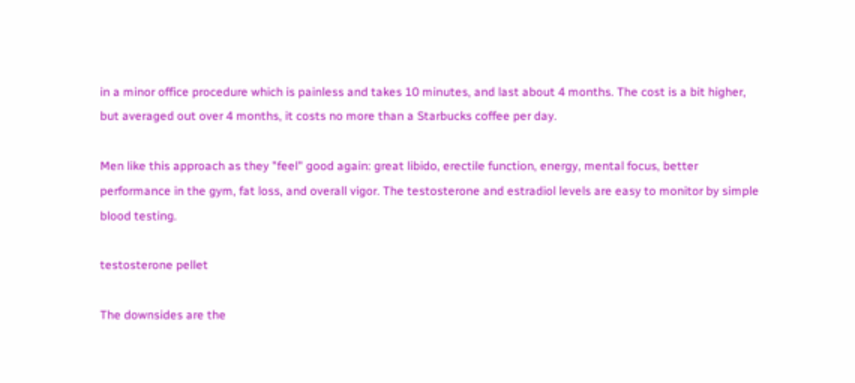in a minor office procedure which is painless and takes 10 minutes, and last about 4 months. The cost is a bit higher, but averaged out over 4 months, it costs no more than a Starbucks coffee per day.

Men like this approach as they "feel" good again: great libido, erectile function, energy, mental focus, better performance in the gym, fat loss, and overall vigor. The testosterone and estradiol levels are easy to monitor by simple blood testing.

testosterone pellet

The downsides are the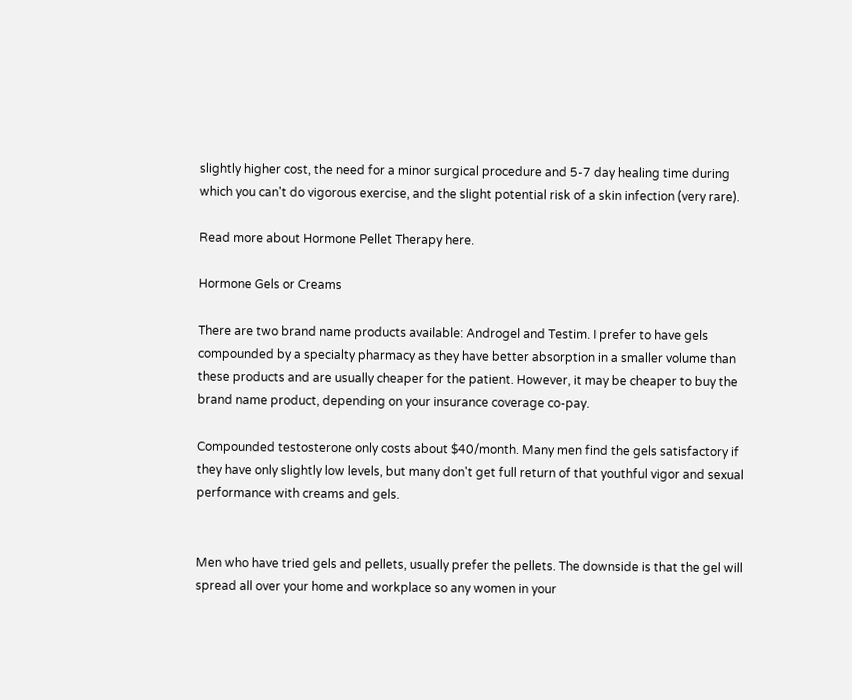slightly higher cost, the need for a minor surgical procedure and 5-7 day healing time during which you can't do vigorous exercise, and the slight potential risk of a skin infection (very rare).

Read more about Hormone Pellet Therapy here.

Hormone Gels or Creams

There are two brand name products available: Androgel and Testim. I prefer to have gels compounded by a specialty pharmacy as they have better absorption in a smaller volume than these products and are usually cheaper for the patient. However, it may be cheaper to buy the brand name product, depending on your insurance coverage co-pay.

Compounded testosterone only costs about $40/month. Many men find the gels satisfactory if they have only slightly low levels, but many don't get full return of that youthful vigor and sexual performance with creams and gels.


Men who have tried gels and pellets, usually prefer the pellets. The downside is that the gel will spread all over your home and workplace so any women in your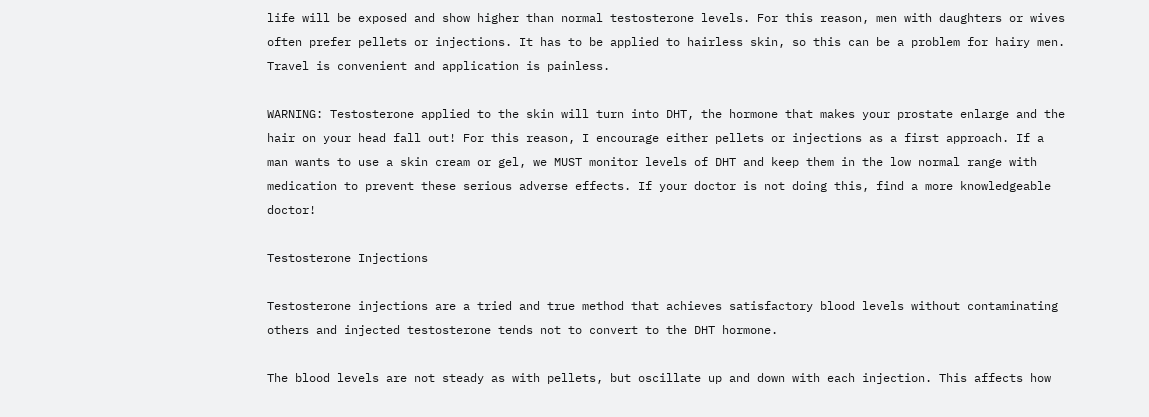life will be exposed and show higher than normal testosterone levels. For this reason, men with daughters or wives often prefer pellets or injections. It has to be applied to hairless skin, so this can be a problem for hairy men. Travel is convenient and application is painless.

WARNING: Testosterone applied to the skin will turn into DHT, the hormone that makes your prostate enlarge and the hair on your head fall out! For this reason, I encourage either pellets or injections as a first approach. If a man wants to use a skin cream or gel, we MUST monitor levels of DHT and keep them in the low normal range with medication to prevent these serious adverse effects. If your doctor is not doing this, find a more knowledgeable doctor!

Testosterone Injections

Testosterone injections are a tried and true method that achieves satisfactory blood levels without contaminating others and injected testosterone tends not to convert to the DHT hormone.

The blood levels are not steady as with pellets, but oscillate up and down with each injection. This affects how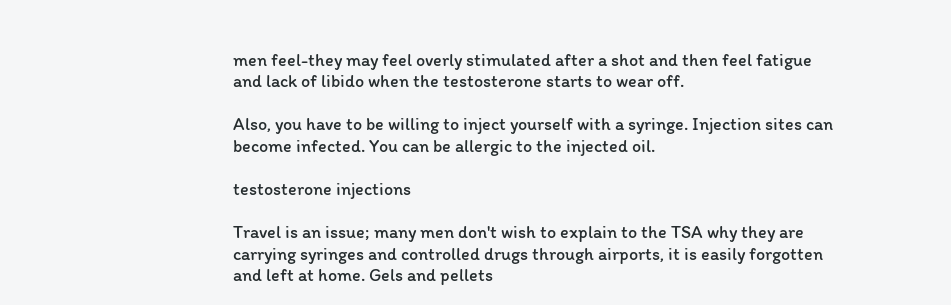men feel-they may feel overly stimulated after a shot and then feel fatigue and lack of libido when the testosterone starts to wear off.

Also, you have to be willing to inject yourself with a syringe. Injection sites can become infected. You can be allergic to the injected oil.

testosterone injections

Travel is an issue; many men don't wish to explain to the TSA why they are carrying syringes and controlled drugs through airports, it is easily forgotten and left at home. Gels and pellets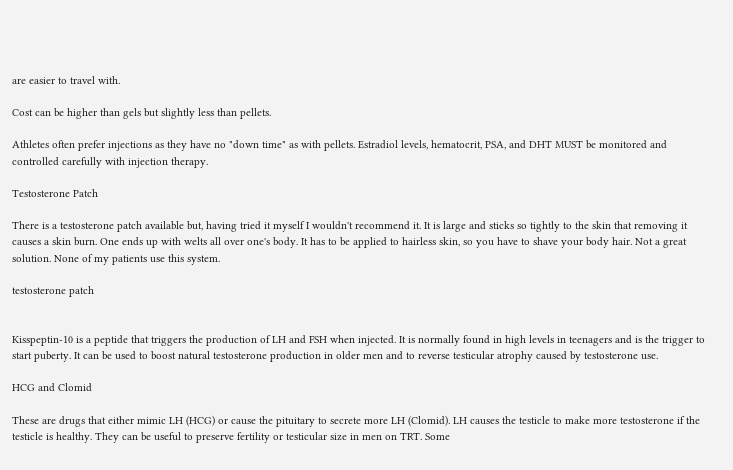are easier to travel with.

Cost can be higher than gels but slightly less than pellets.

Athletes often prefer injections as they have no "down time" as with pellets. Estradiol levels, hematocrit, PSA, and DHT MUST be monitored and controlled carefully with injection therapy.

Testosterone Patch

There is a testosterone patch available but, having tried it myself I wouldn't recommend it. It is large and sticks so tightly to the skin that removing it causes a skin burn. One ends up with welts all over one's body. It has to be applied to hairless skin, so you have to shave your body hair. Not a great solution. None of my patients use this system.

testosterone patch


Kisspeptin-10 is a peptide that triggers the production of LH and FSH when injected. It is normally found in high levels in teenagers and is the trigger to start puberty. It can be used to boost natural testosterone production in older men and to reverse testicular atrophy caused by testosterone use.

HCG and Clomid

These are drugs that either mimic LH (HCG) or cause the pituitary to secrete more LH (Clomid). LH causes the testicle to make more testosterone if the testicle is healthy. They can be useful to preserve fertility or testicular size in men on TRT. Some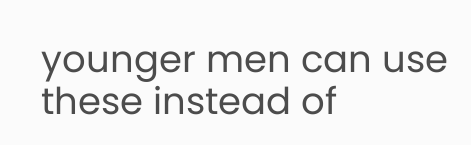younger men can use these instead of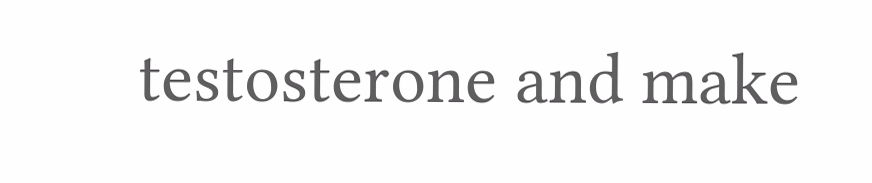testosterone and make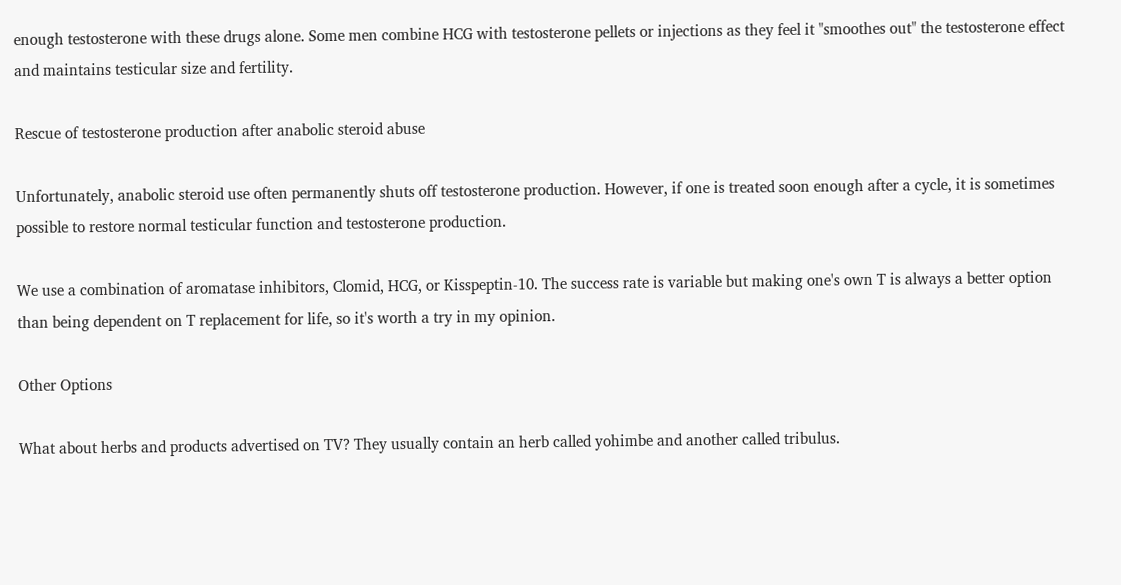enough testosterone with these drugs alone. Some men combine HCG with testosterone pellets or injections as they feel it "smoothes out" the testosterone effect and maintains testicular size and fertility.

Rescue of testosterone production after anabolic steroid abuse

Unfortunately, anabolic steroid use often permanently shuts off testosterone production. However, if one is treated soon enough after a cycle, it is sometimes possible to restore normal testicular function and testosterone production.

We use a combination of aromatase inhibitors, Clomid, HCG, or Kisspeptin-10. The success rate is variable but making one's own T is always a better option than being dependent on T replacement for life, so it's worth a try in my opinion.

Other Options

What about herbs and products advertised on TV? They usually contain an herb called yohimbe and another called tribulus.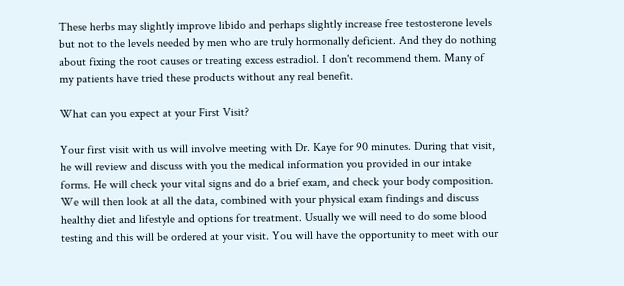These herbs may slightly improve libido and perhaps slightly increase free testosterone levels but not to the levels needed by men who are truly hormonally deficient. And they do nothing about fixing the root causes or treating excess estradiol. I don't recommend them. Many of my patients have tried these products without any real benefit.

What can you expect at your First Visit?

Your first visit with us will involve meeting with Dr. Kaye for 90 minutes. During that visit, he will review and discuss with you the medical information you provided in our intake forms. He will check your vital signs and do a brief exam, and check your body composition. We will then look at all the data, combined with your physical exam findings and discuss healthy diet and lifestyle and options for treatment. Usually we will need to do some blood testing and this will be ordered at your visit. You will have the opportunity to meet with our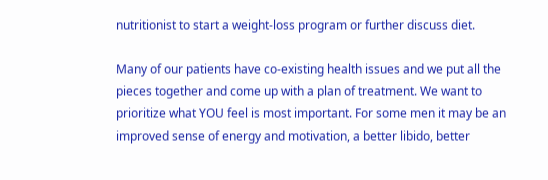nutritionist to start a weight-loss program or further discuss diet.

Many of our patients have co-existing health issues and we put all the pieces together and come up with a plan of treatment. We want to prioritize what YOU feel is most important. For some men it may be an improved sense of energy and motivation, a better libido, better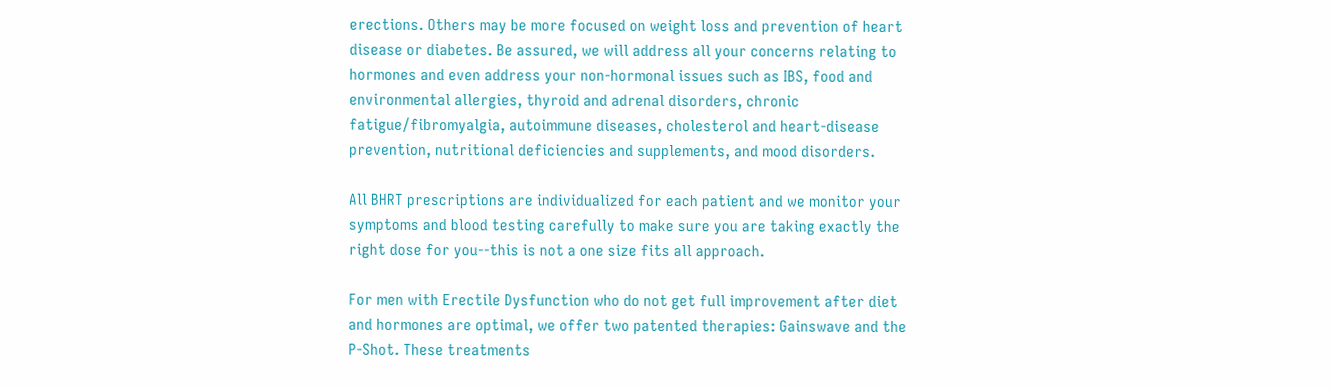erections. Others may be more focused on weight loss and prevention of heart disease or diabetes. Be assured, we will address all your concerns relating to hormones and even address your non-hormonal issues such as IBS, food and environmental allergies, thyroid and adrenal disorders, chronic fatigue/fibromyalgia, autoimmune diseases, cholesterol and heart-disease prevention, nutritional deficiencies and supplements, and mood disorders.

All BHRT prescriptions are individualized for each patient and we monitor your symptoms and blood testing carefully to make sure you are taking exactly the right dose for you--this is not a one size fits all approach.

For men with Erectile Dysfunction who do not get full improvement after diet and hormones are optimal, we offer two patented therapies: Gainswave and the P-Shot. These treatments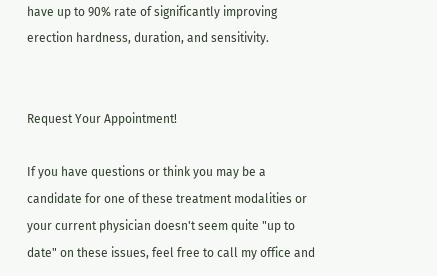have up to 90% rate of significantly improving erection hardness, duration, and sensitivity.


Request Your Appointment!

If you have questions or think you may be a candidate for one of these treatment modalities or your current physician doesn't seem quite "up to date" on these issues, feel free to call my office and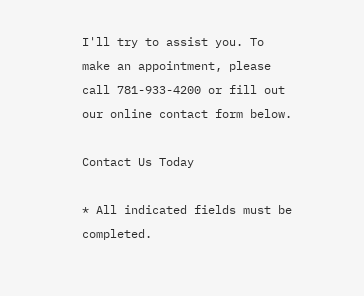I'll try to assist you. To make an appointment, please call 781-933-4200 or fill out our online contact form below.

Contact Us Today

* All indicated fields must be completed.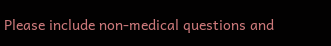Please include non-medical questions and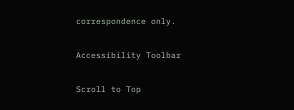correspondence only.

Accessibility Toolbar

Scroll to Top